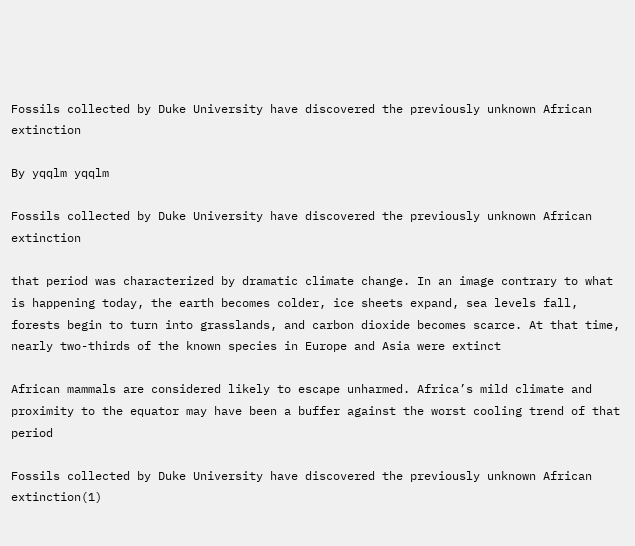Fossils collected by Duke University have discovered the previously unknown African extinction

By yqqlm yqqlm

Fossils collected by Duke University have discovered the previously unknown African extinction

that period was characterized by dramatic climate change. In an image contrary to what is happening today, the earth becomes colder, ice sheets expand, sea levels fall, forests begin to turn into grasslands, and carbon dioxide becomes scarce. At that time, nearly two-thirds of the known species in Europe and Asia were extinct

African mammals are considered likely to escape unharmed. Africa’s mild climate and proximity to the equator may have been a buffer against the worst cooling trend of that period

Fossils collected by Duke University have discovered the previously unknown African extinction(1)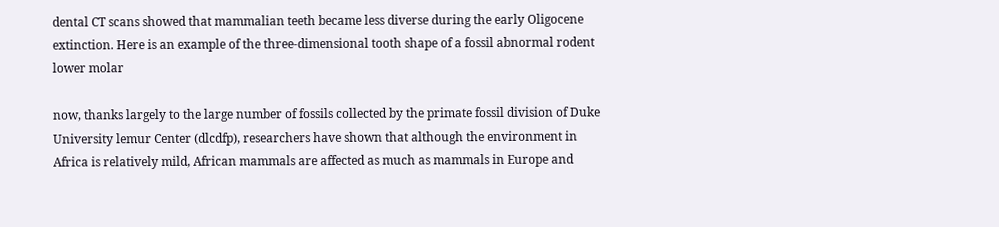dental CT scans showed that mammalian teeth became less diverse during the early Oligocene extinction. Here is an example of the three-dimensional tooth shape of a fossil abnormal rodent lower molar

now, thanks largely to the large number of fossils collected by the primate fossil division of Duke University lemur Center (dlcdfp), researchers have shown that although the environment in Africa is relatively mild, African mammals are affected as much as mammals in Europe and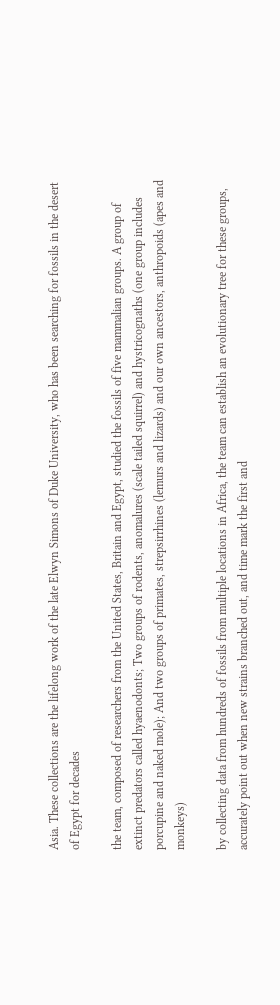Asia. These collections are the lifelong work of the late Elwyn Simons of Duke University, who has been searching for fossils in the desert of Egypt for decades

the team, composed of researchers from the United States, Britain and Egypt, studied the fossils of five mammalian groups. A group of extinct predators called hyaenodonts; Two groups of rodents, anomalures (scale tailed squirrel) and hystricognaths (one group includes porcupine and naked mole); And two groups of primates, strepsirrhines (lemurs and lizards) and our own ancestors, anthropoids (apes and monkeys)

by collecting data from hundreds of fossils from multiple locations in Africa, the team can establish an evolutionary tree for these groups, accurately point out when new strains branched out, and time mark the first and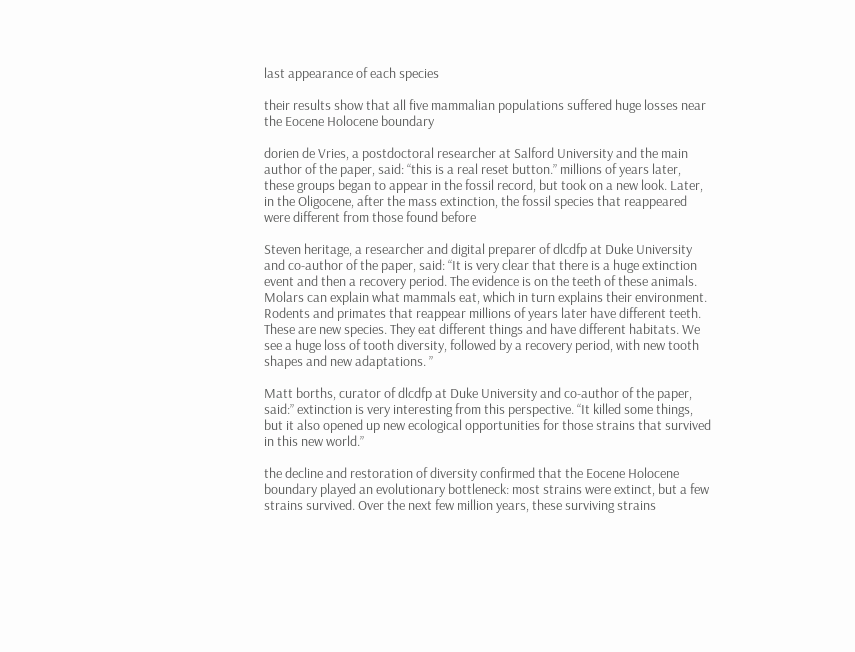last appearance of each species

their results show that all five mammalian populations suffered huge losses near the Eocene Holocene boundary

dorien de Vries, a postdoctoral researcher at Salford University and the main author of the paper, said: “this is a real reset button.” millions of years later, these groups began to appear in the fossil record, but took on a new look. Later, in the Oligocene, after the mass extinction, the fossil species that reappeared were different from those found before

Steven heritage, a researcher and digital preparer of dlcdfp at Duke University and co-author of the paper, said: “It is very clear that there is a huge extinction event and then a recovery period. The evidence is on the teeth of these animals. Molars can explain what mammals eat, which in turn explains their environment. Rodents and primates that reappear millions of years later have different teeth. These are new species. They eat different things and have different habitats. We see a huge loss of tooth diversity, followed by a recovery period, with new tooth shapes and new adaptations. ”

Matt borths, curator of dlcdfp at Duke University and co-author of the paper, said:” extinction is very interesting from this perspective. “It killed some things, but it also opened up new ecological opportunities for those strains that survived in this new world.”

the decline and restoration of diversity confirmed that the Eocene Holocene boundary played an evolutionary bottleneck: most strains were extinct, but a few strains survived. Over the next few million years, these surviving strains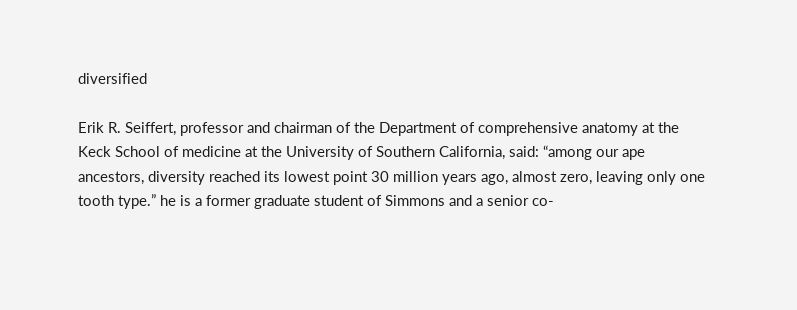diversified

Erik R. Seiffert, professor and chairman of the Department of comprehensive anatomy at the Keck School of medicine at the University of Southern California, said: “among our ape ancestors, diversity reached its lowest point 30 million years ago, almost zero, leaving only one tooth type.” he is a former graduate student of Simmons and a senior co-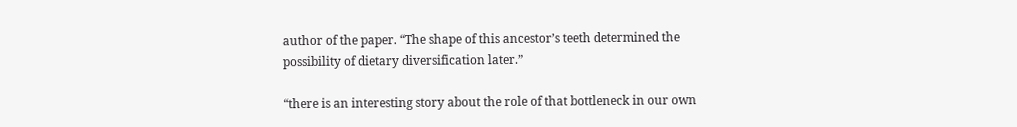author of the paper. “The shape of this ancestor’s teeth determined the possibility of dietary diversification later.”

“there is an interesting story about the role of that bottleneck in our own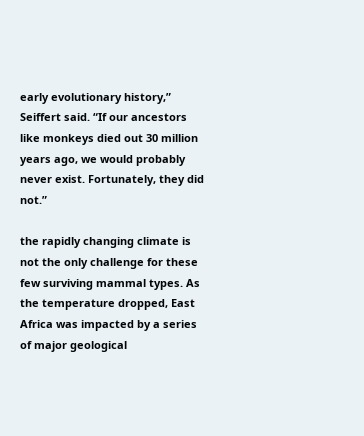early evolutionary history,” Seiffert said. “If our ancestors like monkeys died out 30 million years ago, we would probably never exist. Fortunately, they did not.”

the rapidly changing climate is not the only challenge for these few surviving mammal types. As the temperature dropped, East Africa was impacted by a series of major geological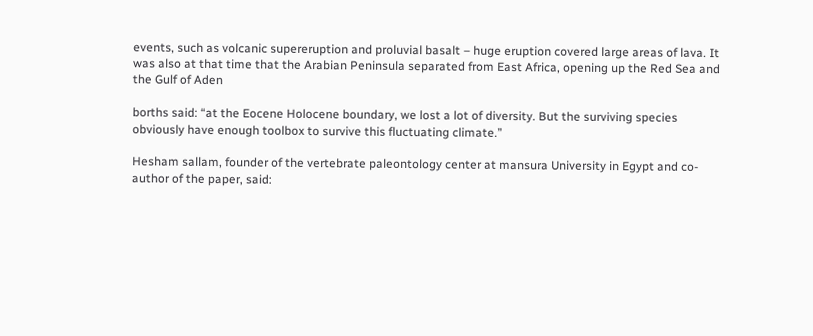events, such as volcanic supereruption and proluvial basalt – huge eruption covered large areas of lava. It was also at that time that the Arabian Peninsula separated from East Africa, opening up the Red Sea and the Gulf of Aden

borths said: “at the Eocene Holocene boundary, we lost a lot of diversity. But the surviving species obviously have enough toolbox to survive this fluctuating climate.”

Hesham sallam, founder of the vertebrate paleontology center at mansura University in Egypt and co-author of the paper, said: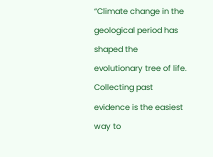“Climate change in the geological period has shaped the evolutionary tree of life. Collecting past evidence is the easiest way to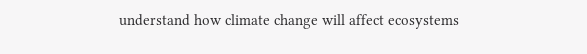understand how climate change will affect ecosystems